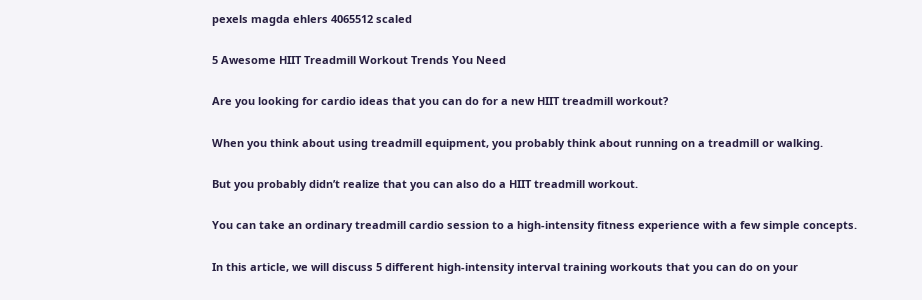pexels magda ehlers 4065512 scaled

5 Awesome HIIT Treadmill Workout Trends You Need

Are you looking for cardio ideas that you can do for a new HIIT treadmill workout?

When you think about using treadmill equipment, you probably think about running on a treadmill or walking.

But you probably didn’t realize that you can also do a HIIT treadmill workout.

You can take an ordinary treadmill cardio session to a high-intensity fitness experience with a few simple concepts.

In this article, we will discuss 5 different high-intensity interval training workouts that you can do on your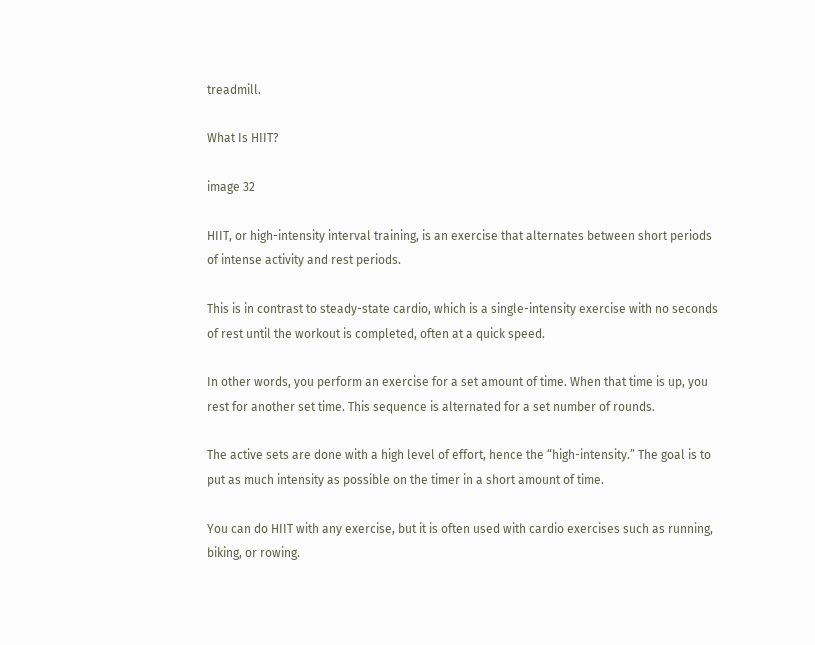treadmill.

What Is HIIT?

image 32

HIIT, or high-intensity interval training, is an exercise that alternates between short periods of intense activity and rest periods.

This is in contrast to steady-state cardio, which is a single-intensity exercise with no seconds of rest until the workout is completed, often at a quick speed.

In other words, you perform an exercise for a set amount of time. When that time is up, you rest for another set time. This sequence is alternated for a set number of rounds.

The active sets are done with a high level of effort, hence the “high-intensity.” The goal is to put as much intensity as possible on the timer in a short amount of time.

You can do HIIT with any exercise, but it is often used with cardio exercises such as running, biking, or rowing.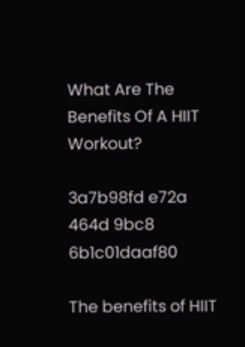What Are The Benefits Of A HIIT Workout?

3a7b98fd e72a 464d 9bc8 6b1c01daaf80

The benefits of HIIT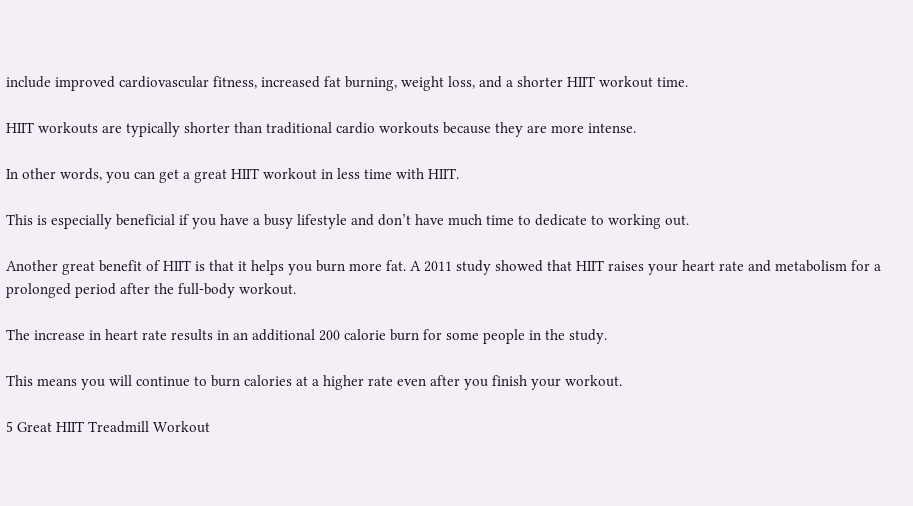include improved cardiovascular fitness, increased fat burning, weight loss, and a shorter HIIT workout time.

HIIT workouts are typically shorter than traditional cardio workouts because they are more intense.

In other words, you can get a great HIIT workout in less time with HIIT.

This is especially beneficial if you have a busy lifestyle and don’t have much time to dedicate to working out.

Another great benefit of HIIT is that it helps you burn more fat. A 2011 study showed that HIIT raises your heart rate and metabolism for a prolonged period after the full-body workout.

The increase in heart rate results in an additional 200 calorie burn for some people in the study.

This means you will continue to burn calories at a higher rate even after you finish your workout.

5 Great HIIT Treadmill Workout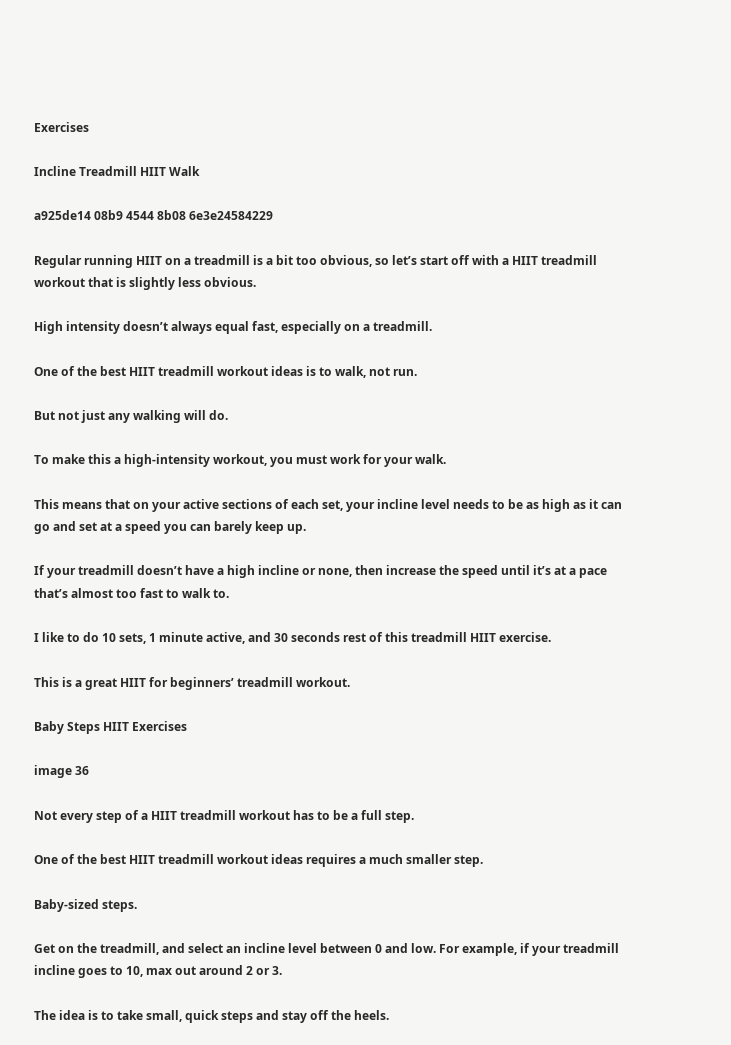Exercises

Incline Treadmill HIIT Walk

a925de14 08b9 4544 8b08 6e3e24584229

Regular running HIIT on a treadmill is a bit too obvious, so let’s start off with a HIIT treadmill workout that is slightly less obvious.

High intensity doesn’t always equal fast, especially on a treadmill.

One of the best HIIT treadmill workout ideas is to walk, not run.

But not just any walking will do.

To make this a high-intensity workout, you must work for your walk.

This means that on your active sections of each set, your incline level needs to be as high as it can go and set at a speed you can barely keep up.

If your treadmill doesn’t have a high incline or none, then increase the speed until it’s at a pace that’s almost too fast to walk to.

I like to do 10 sets, 1 minute active, and 30 seconds rest of this treadmill HIIT exercise.

This is a great HIIT for beginners’ treadmill workout.

Baby Steps HIIT Exercises

image 36

Not every step of a HIIT treadmill workout has to be a full step.

One of the best HIIT treadmill workout ideas requires a much smaller step.

Baby-sized steps.

Get on the treadmill, and select an incline level between 0 and low. For example, if your treadmill incline goes to 10, max out around 2 or 3.

The idea is to take small, quick steps and stay off the heels.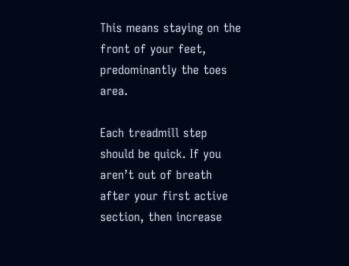This means staying on the front of your feet, predominantly the toes area.

Each treadmill step should be quick. If you aren’t out of breath after your first active section, then increase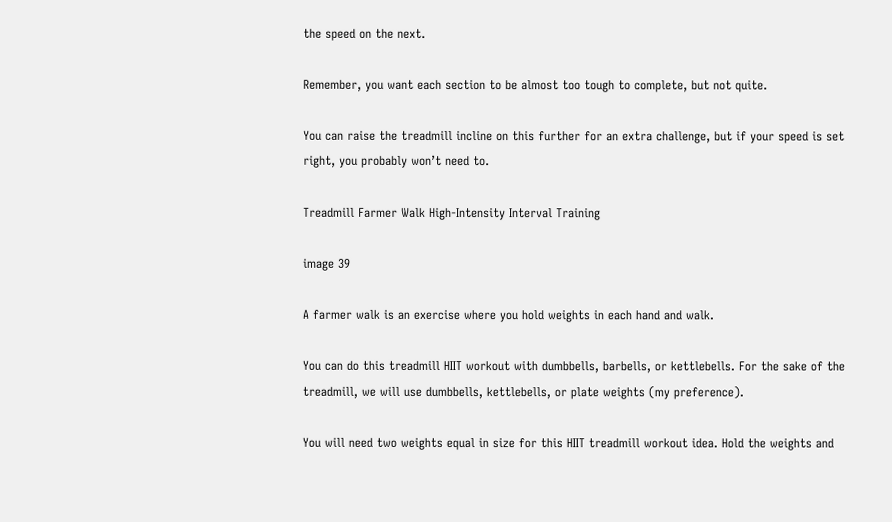the speed on the next.

Remember, you want each section to be almost too tough to complete, but not quite.

You can raise the treadmill incline on this further for an extra challenge, but if your speed is set right, you probably won’t need to.

Treadmill Farmer Walk High-Intensity Interval Training

image 39

A farmer walk is an exercise where you hold weights in each hand and walk.

You can do this treadmill HIIT workout with dumbbells, barbells, or kettlebells. For the sake of the treadmill, we will use dumbbells, kettlebells, or plate weights (my preference).

You will need two weights equal in size for this HIIT treadmill workout idea. Hold the weights and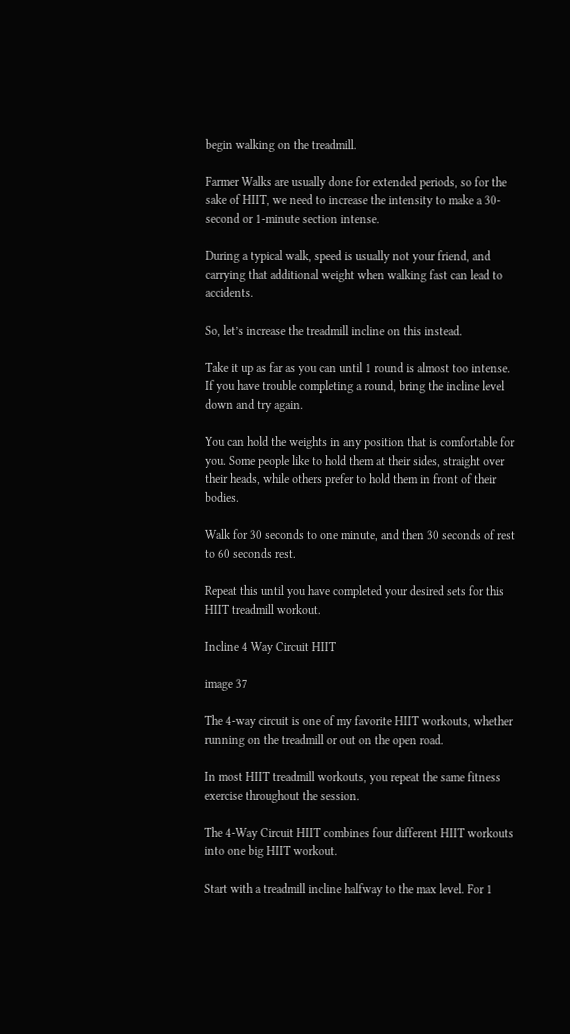begin walking on the treadmill.

Farmer Walks are usually done for extended periods, so for the sake of HIIT, we need to increase the intensity to make a 30-second or 1-minute section intense.

During a typical walk, speed is usually not your friend, and carrying that additional weight when walking fast can lead to accidents.

So, let’s increase the treadmill incline on this instead.

Take it up as far as you can until 1 round is almost too intense. If you have trouble completing a round, bring the incline level down and try again.

You can hold the weights in any position that is comfortable for you. Some people like to hold them at their sides, straight over their heads, while others prefer to hold them in front of their bodies.

Walk for 30 seconds to one minute, and then 30 seconds of rest to 60 seconds rest.

Repeat this until you have completed your desired sets for this HIIT treadmill workout.

Incline 4 Way Circuit HIIT

image 37

The 4-way circuit is one of my favorite HIIT workouts, whether running on the treadmill or out on the open road.

In most HIIT treadmill workouts, you repeat the same fitness exercise throughout the session.

The 4-Way Circuit HIIT combines four different HIIT workouts into one big HIIT workout.

Start with a treadmill incline halfway to the max level. For 1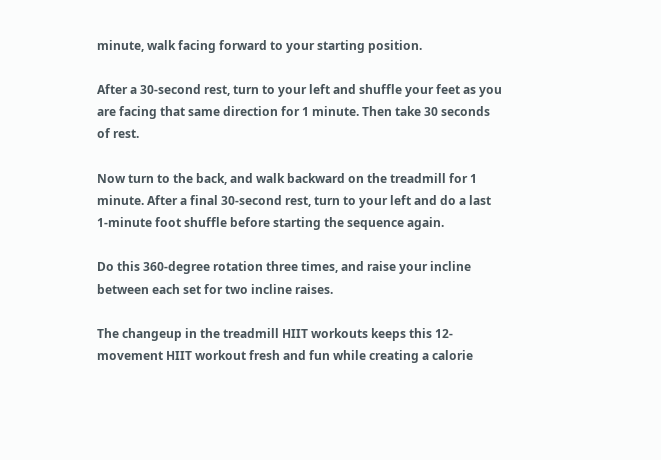minute, walk facing forward to your starting position.

After a 30-second rest, turn to your left and shuffle your feet as you are facing that same direction for 1 minute. Then take 30 seconds of rest.

Now turn to the back, and walk backward on the treadmill for 1 minute. After a final 30-second rest, turn to your left and do a last 1-minute foot shuffle before starting the sequence again.

Do this 360-degree rotation three times, and raise your incline between each set for two incline raises.

The changeup in the treadmill HIIT workouts keeps this 12-movement HIIT workout fresh and fun while creating a calorie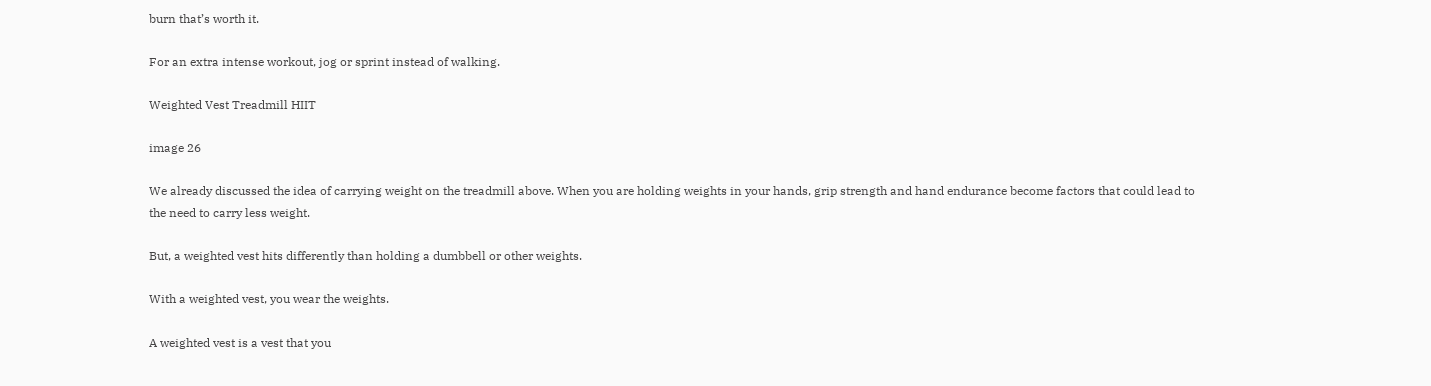burn that’s worth it.

For an extra intense workout, jog or sprint instead of walking.

Weighted Vest Treadmill HIIT

image 26

We already discussed the idea of carrying weight on the treadmill above. When you are holding weights in your hands, grip strength and hand endurance become factors that could lead to the need to carry less weight.

But, a weighted vest hits differently than holding a dumbbell or other weights.

With a weighted vest, you wear the weights.

A weighted vest is a vest that you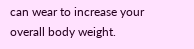can wear to increase your overall body weight.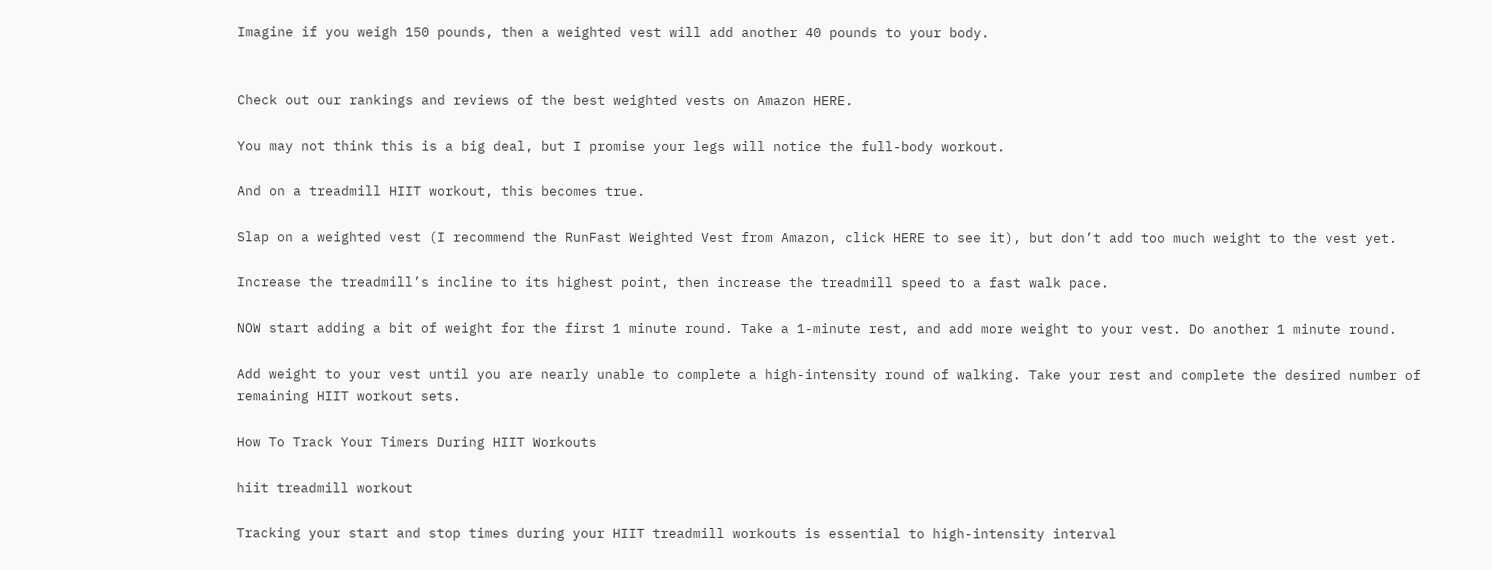Imagine if you weigh 150 pounds, then a weighted vest will add another 40 pounds to your body.


Check out our rankings and reviews of the best weighted vests on Amazon HERE.

You may not think this is a big deal, but I promise your legs will notice the full-body workout.

And on a treadmill HIIT workout, this becomes true.

Slap on a weighted vest (I recommend the RunFast Weighted Vest from Amazon, click HERE to see it), but don’t add too much weight to the vest yet.

Increase the treadmill’s incline to its highest point, then increase the treadmill speed to a fast walk pace.

NOW start adding a bit of weight for the first 1 minute round. Take a 1-minute rest, and add more weight to your vest. Do another 1 minute round.

Add weight to your vest until you are nearly unable to complete a high-intensity round of walking. Take your rest and complete the desired number of remaining HIIT workout sets.

How To Track Your Timers During HIIT Workouts

hiit treadmill workout

Tracking your start and stop times during your HIIT treadmill workouts is essential to high-intensity interval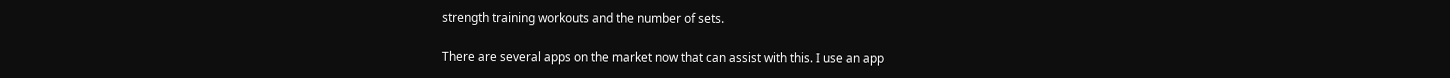strength training workouts and the number of sets.

There are several apps on the market now that can assist with this. I use an app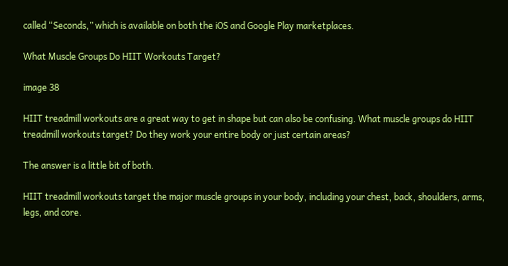called “Seconds,” which is available on both the iOS and Google Play marketplaces.

What Muscle Groups Do HIIT Workouts Target?

image 38

HIIT treadmill workouts are a great way to get in shape but can also be confusing. What muscle groups do HIIT treadmill workouts target? Do they work your entire body or just certain areas?

The answer is a little bit of both.

HIIT treadmill workouts target the major muscle groups in your body, including your chest, back, shoulders, arms, legs, and core.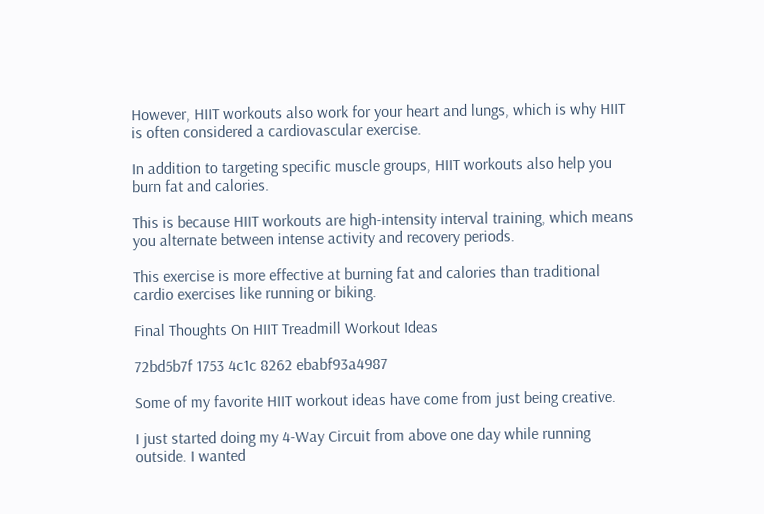However, HIIT workouts also work for your heart and lungs, which is why HIIT is often considered a cardiovascular exercise.

In addition to targeting specific muscle groups, HIIT workouts also help you burn fat and calories.

This is because HIIT workouts are high-intensity interval training, which means you alternate between intense activity and recovery periods.

This exercise is more effective at burning fat and calories than traditional cardio exercises like running or biking.

Final Thoughts On HIIT Treadmill Workout Ideas

72bd5b7f 1753 4c1c 8262 ebabf93a4987

Some of my favorite HIIT workout ideas have come from just being creative.

I just started doing my 4-Way Circuit from above one day while running outside. I wanted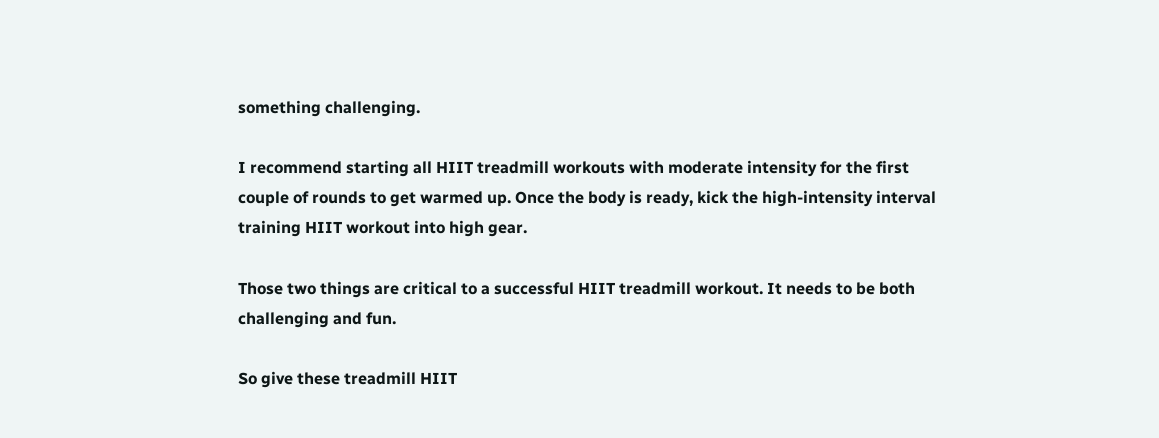something challenging.

I recommend starting all HIIT treadmill workouts with moderate intensity for the first couple of rounds to get warmed up. Once the body is ready, kick the high-intensity interval training HIIT workout into high gear.

Those two things are critical to a successful HIIT treadmill workout. It needs to be both challenging and fun.

So give these treadmill HIIT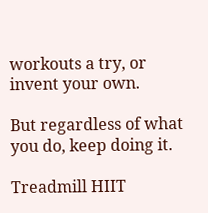workouts a try, or invent your own.

But regardless of what you do, keep doing it.

Treadmill HIIT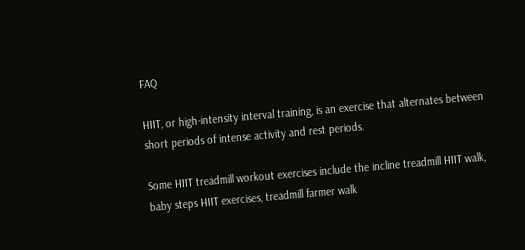FAQ

HIIT, or high-intensity interval training, is an exercise that alternates between short periods of intense activity and rest periods.

Some HIIT treadmill workout exercises include the incline treadmill HIIT walk, baby steps HIIT exercises, treadmill farmer walk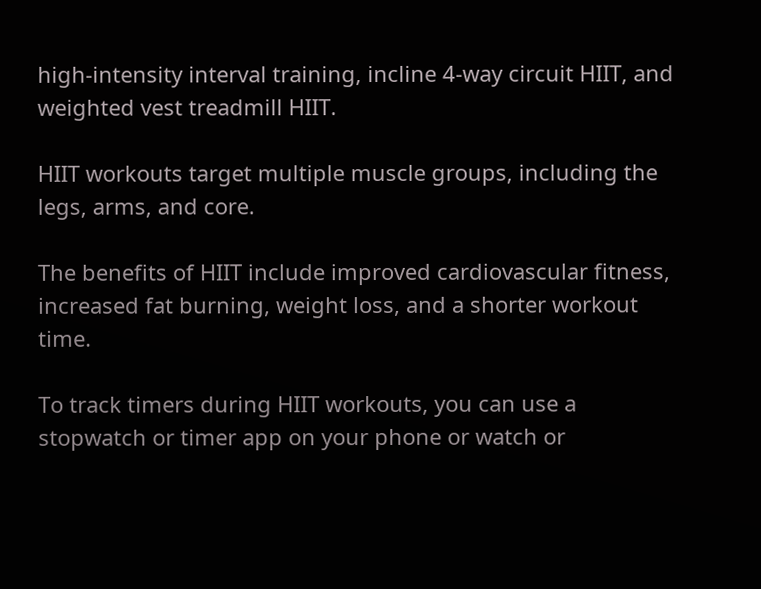high-intensity interval training, incline 4-way circuit HIIT, and weighted vest treadmill HIIT.

HIIT workouts target multiple muscle groups, including the legs, arms, and core.

The benefits of HIIT include improved cardiovascular fitness, increased fat burning, weight loss, and a shorter workout time.

To track timers during HIIT workouts, you can use a stopwatch or timer app on your phone or watch or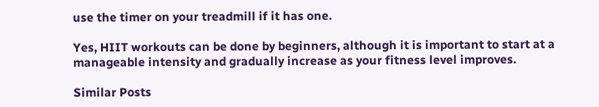use the timer on your treadmill if it has one.

Yes, HIIT workouts can be done by beginners, although it is important to start at a manageable intensity and gradually increase as your fitness level improves.

Similar Posts